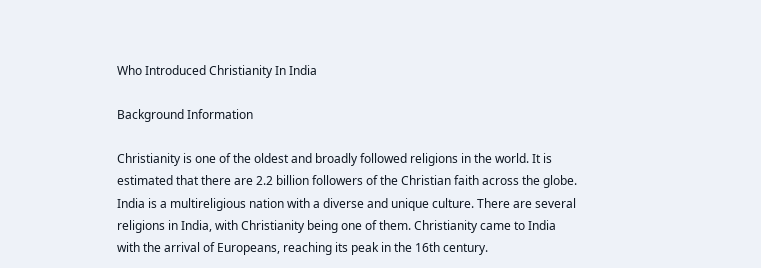Who Introduced Christianity In India

Background Information

Christianity is one of the oldest and broadly followed religions in the world. It is estimated that there are 2.2 billion followers of the Christian faith across the globe. India is a multireligious nation with a diverse and unique culture. There are several religions in India, with Christianity being one of them. Christianity came to India with the arrival of Europeans, reaching its peak in the 16th century.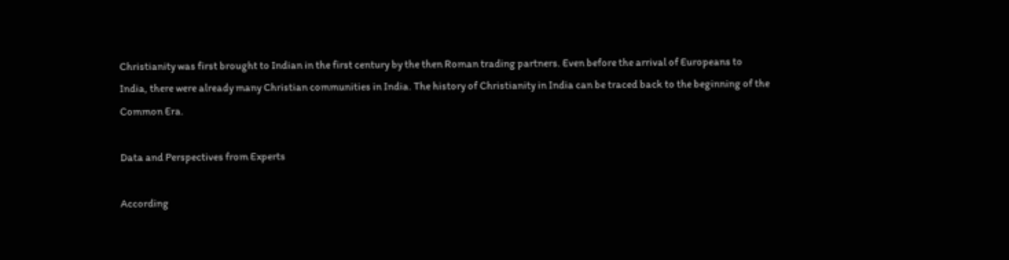Christianity was first brought to Indian in the first century by the then Roman trading partners. Even before the arrival of Europeans to India, there were already many Christian communities in India. The history of Christianity in India can be traced back to the beginning of the Common Era.

Data and Perspectives from Experts

According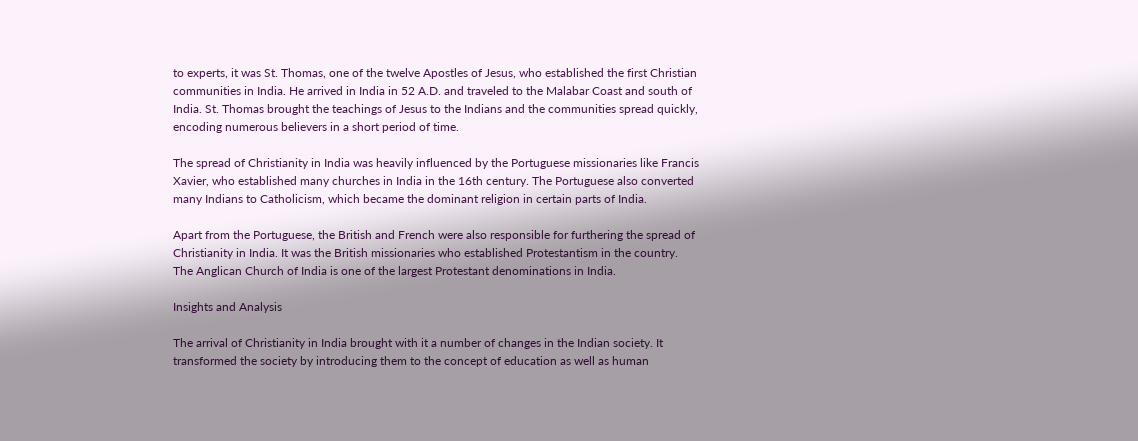to experts, it was St. Thomas, one of the twelve Apostles of Jesus, who established the first Christian communities in India. He arrived in India in 52 A.D. and traveled to the Malabar Coast and south of India. St. Thomas brought the teachings of Jesus to the Indians and the communities spread quickly, encoding numerous believers in a short period of time.

The spread of Christianity in India was heavily influenced by the Portuguese missionaries like Francis Xavier, who established many churches in India in the 16th century. The Portuguese also converted many Indians to Catholicism, which became the dominant religion in certain parts of India.

Apart from the Portuguese, the British and French were also responsible for furthering the spread of Christianity in India. It was the British missionaries who established Protestantism in the country. The Anglican Church of India is one of the largest Protestant denominations in India.

Insights and Analysis

The arrival of Christianity in India brought with it a number of changes in the Indian society. It transformed the society by introducing them to the concept of education as well as human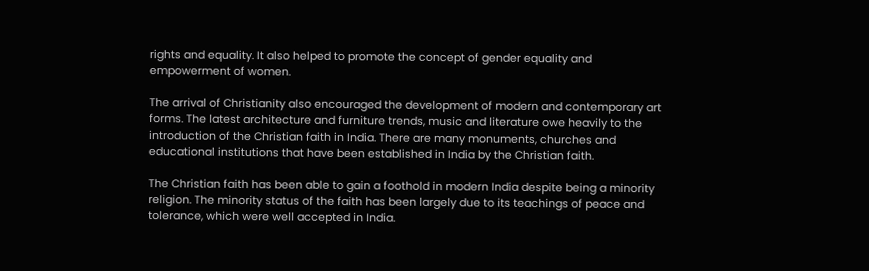rights and equality. It also helped to promote the concept of gender equality and empowerment of women.

The arrival of Christianity also encouraged the development of modern and contemporary art forms. The latest architecture and furniture trends, music and literature owe heavily to the introduction of the Christian faith in India. There are many monuments, churches and educational institutions that have been established in India by the Christian faith.

The Christian faith has been able to gain a foothold in modern India despite being a minority religion. The minority status of the faith has been largely due to its teachings of peace and tolerance, which were well accepted in India.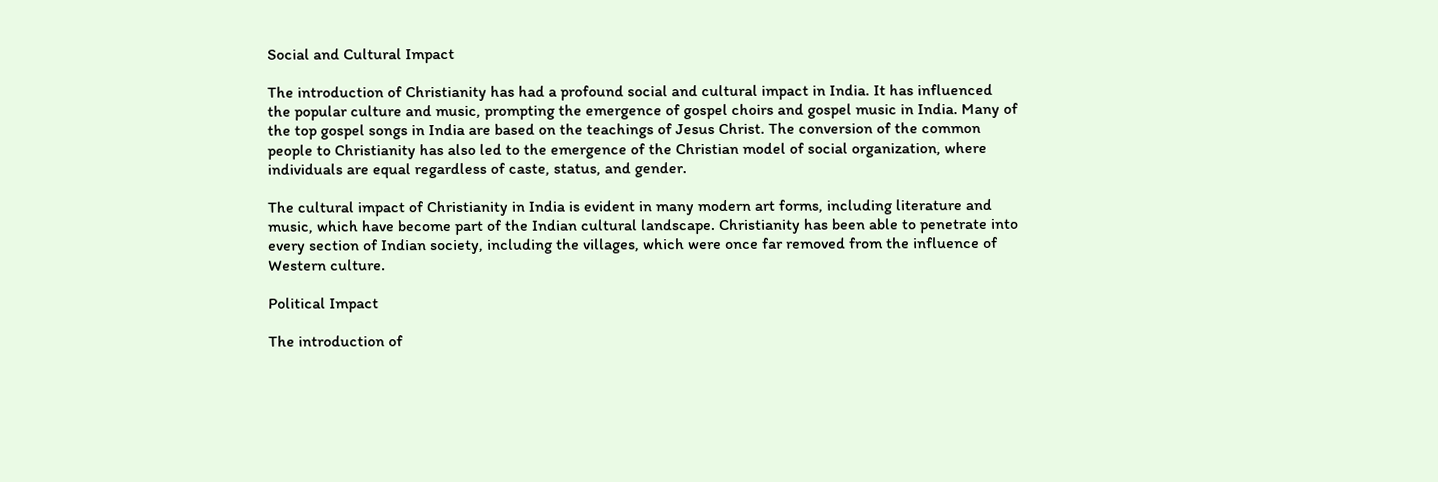Social and Cultural Impact

The introduction of Christianity has had a profound social and cultural impact in India. It has influenced the popular culture and music, prompting the emergence of gospel choirs and gospel music in India. Many of the top gospel songs in India are based on the teachings of Jesus Christ. The conversion of the common people to Christianity has also led to the emergence of the Christian model of social organization, where individuals are equal regardless of caste, status, and gender.

The cultural impact of Christianity in India is evident in many modern art forms, including literature and music, which have become part of the Indian cultural landscape. Christianity has been able to penetrate into every section of Indian society, including the villages, which were once far removed from the influence of Western culture.

Political Impact

The introduction of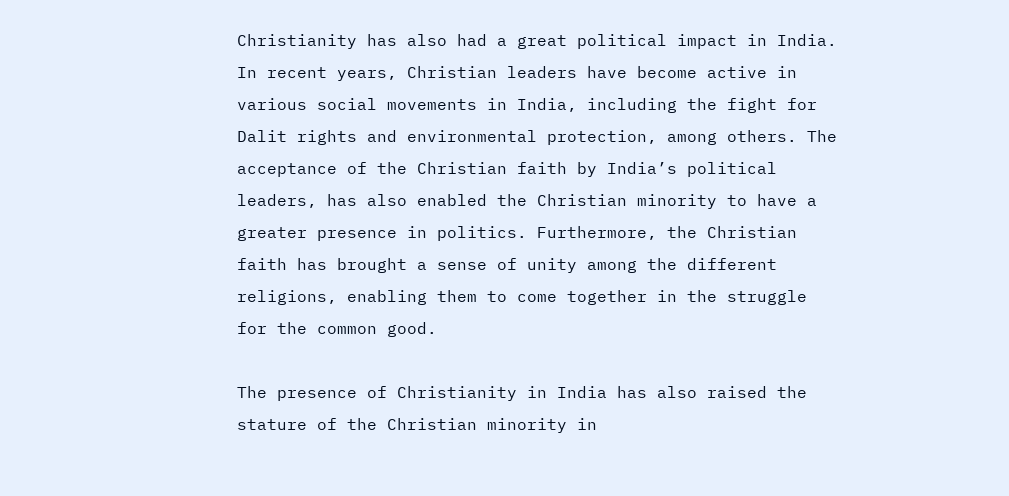Christianity has also had a great political impact in India. In recent years, Christian leaders have become active in various social movements in India, including the fight for Dalit rights and environmental protection, among others. The acceptance of the Christian faith by India’s political leaders, has also enabled the Christian minority to have a greater presence in politics. Furthermore, the Christian faith has brought a sense of unity among the different religions, enabling them to come together in the struggle for the common good.

The presence of Christianity in India has also raised the stature of the Christian minority in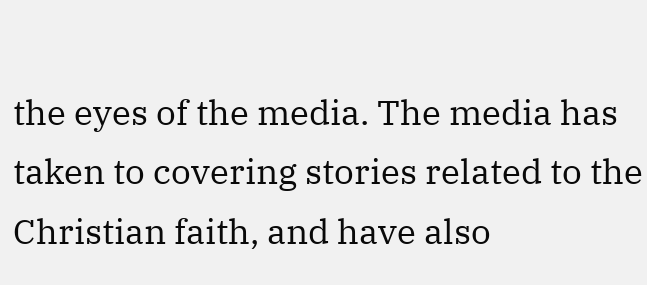the eyes of the media. The media has taken to covering stories related to the Christian faith, and have also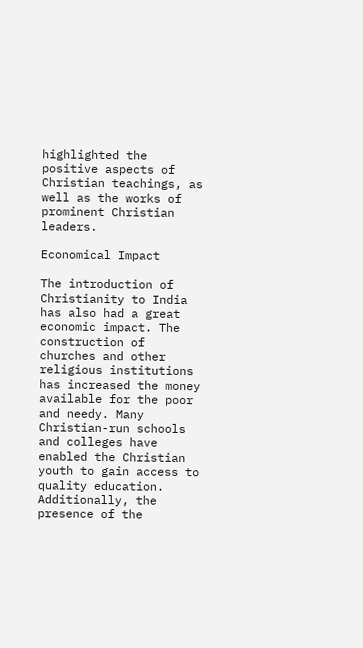highlighted the positive aspects of Christian teachings, as well as the works of prominent Christian leaders.

Economical Impact

The introduction of Christianity to India has also had a great economic impact. The construction of churches and other religious institutions has increased the money available for the poor and needy. Many Christian-run schools and colleges have enabled the Christian youth to gain access to quality education. Additionally, the presence of the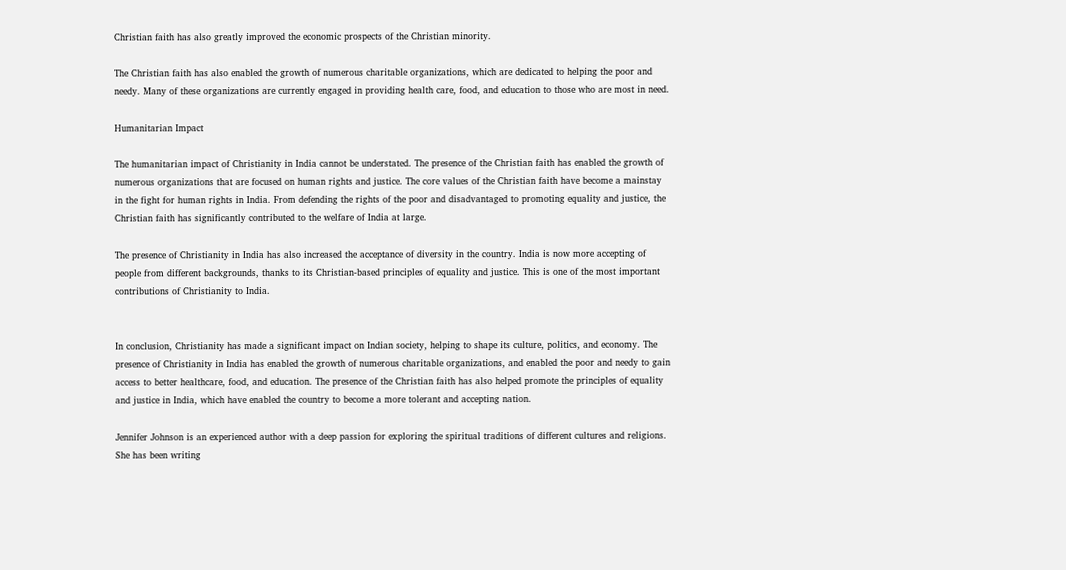Christian faith has also greatly improved the economic prospects of the Christian minority.

The Christian faith has also enabled the growth of numerous charitable organizations, which are dedicated to helping the poor and needy. Many of these organizations are currently engaged in providing health care, food, and education to those who are most in need.

Humanitarian Impact

The humanitarian impact of Christianity in India cannot be understated. The presence of the Christian faith has enabled the growth of numerous organizations that are focused on human rights and justice. The core values of the Christian faith have become a mainstay in the fight for human rights in India. From defending the rights of the poor and disadvantaged to promoting equality and justice, the Christian faith has significantly contributed to the welfare of India at large.

The presence of Christianity in India has also increased the acceptance of diversity in the country. India is now more accepting of people from different backgrounds, thanks to its Christian-based principles of equality and justice. This is one of the most important contributions of Christianity to India.


In conclusion, Christianity has made a significant impact on Indian society, helping to shape its culture, politics, and economy. The presence of Christianity in India has enabled the growth of numerous charitable organizations, and enabled the poor and needy to gain access to better healthcare, food, and education. The presence of the Christian faith has also helped promote the principles of equality and justice in India, which have enabled the country to become a more tolerant and accepting nation.

Jennifer Johnson is an experienced author with a deep passion for exploring the spiritual traditions of different cultures and religions. She has been writing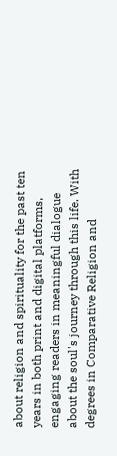about religion and spirituality for the past ten years in both print and digital platforms, engaging readers in meaningful dialogue about the soul's journey through this life. With degrees in Comparative Religion and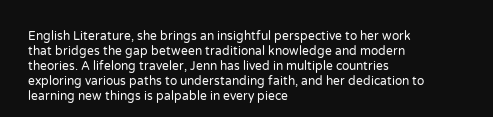English Literature, she brings an insightful perspective to her work that bridges the gap between traditional knowledge and modern theories. A lifelong traveler, Jenn has lived in multiple countries exploring various paths to understanding faith, and her dedication to learning new things is palpable in every piece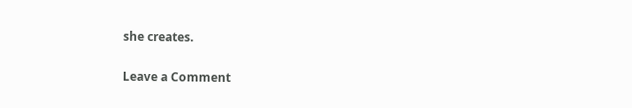she creates.

Leave a Comment